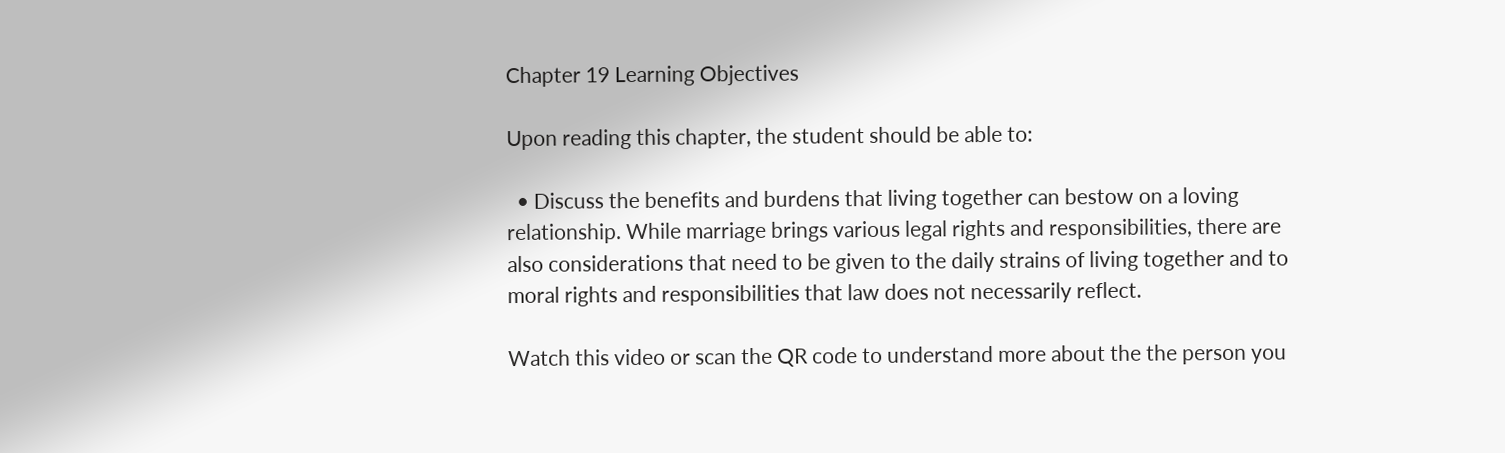Chapter 19 Learning Objectives

Upon reading this chapter, the student should be able to:

  • Discuss the benefits and burdens that living together can bestow on a loving relationship. While marriage brings various legal rights and responsibilities, there are also considerations that need to be given to the daily strains of living together and to moral rights and responsibilities that law does not necessarily reflect.

Watch this video or scan the QR code to understand more about the the person you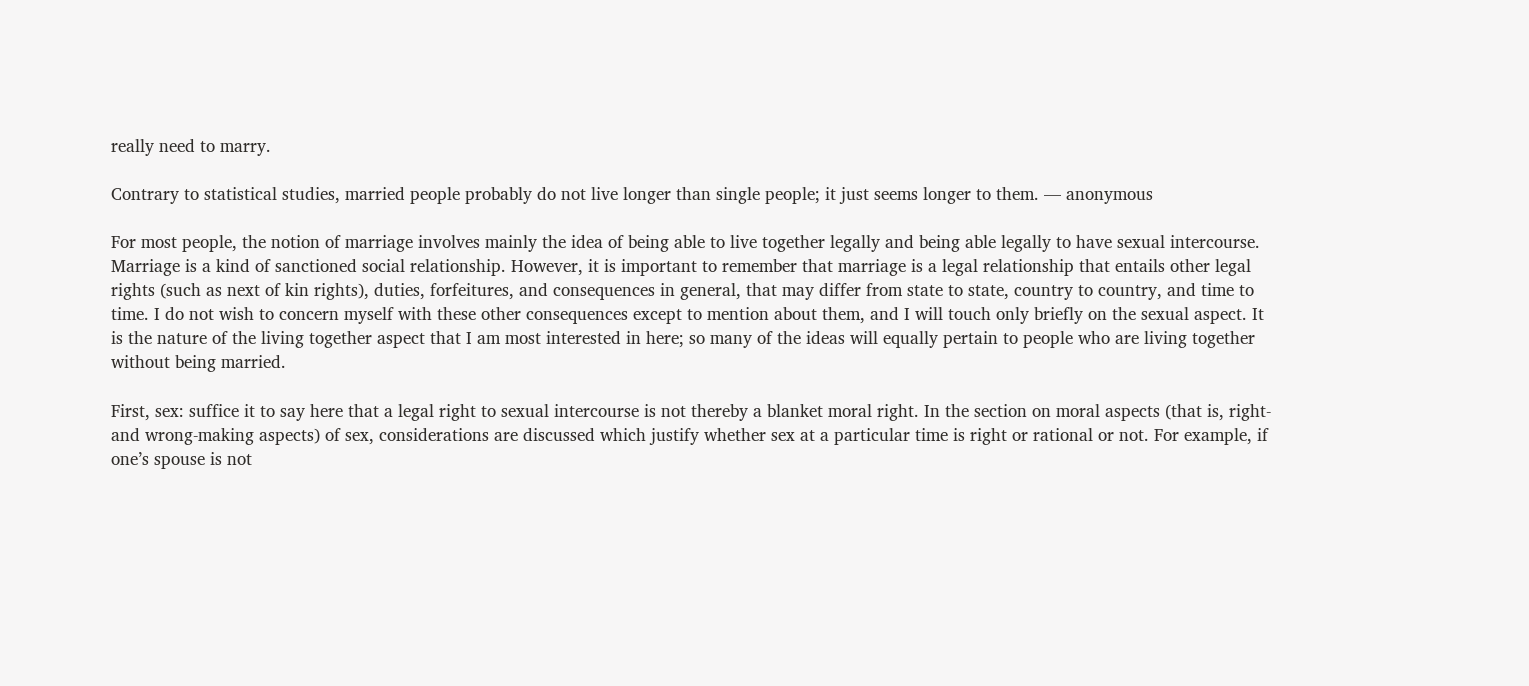really need to marry.

Contrary to statistical studies, married people probably do not live longer than single people; it just seems longer to them. — anonymous

For most people, the notion of marriage involves mainly the idea of being able to live together legally and being able legally to have sexual intercourse. Marriage is a kind of sanctioned social relationship. However, it is important to remember that marriage is a legal relationship that entails other legal rights (such as next of kin rights), duties, forfeitures, and consequences in general, that may differ from state to state, country to country, and time to time. I do not wish to concern myself with these other consequences except to mention about them, and I will touch only briefly on the sexual aspect. It is the nature of the living together aspect that I am most interested in here; so many of the ideas will equally pertain to people who are living together without being married.

First, sex: suffice it to say here that a legal right to sexual intercourse is not thereby a blanket moral right. In the section on moral aspects (that is, right- and wrong-making aspects) of sex, considerations are discussed which justify whether sex at a particular time is right or rational or not. For example, if one’s spouse is not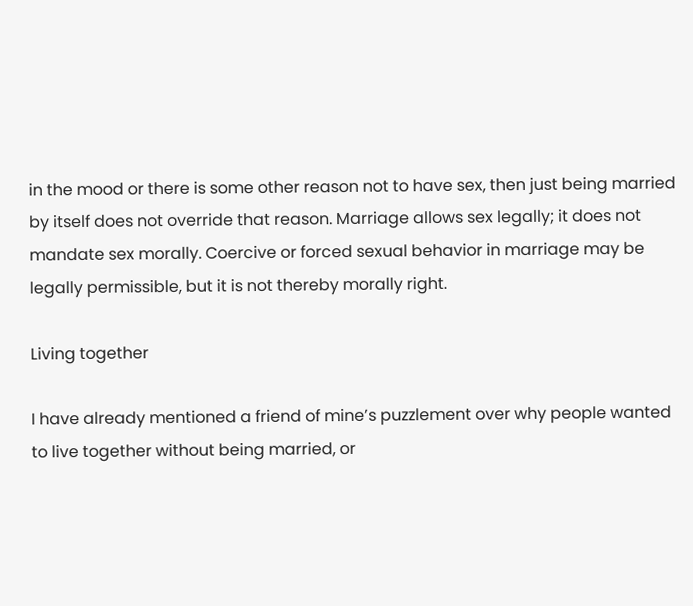in the mood or there is some other reason not to have sex, then just being married by itself does not override that reason. Marriage allows sex legally; it does not mandate sex morally. Coercive or forced sexual behavior in marriage may be legally permissible, but it is not thereby morally right.

Living together

I have already mentioned a friend of mine’s puzzlement over why people wanted to live together without being married, or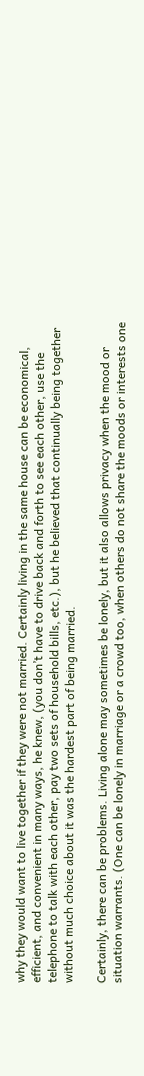why they would want to live together if they were not married. Certainly living in the same house can be economical, efficient, and convenient in many ways, he knew, (you don’t have to drive back and forth to see each other, use the telephone to talk with each other, pay two sets of household bills, etc.), but he believed that continually being together without much choice about it was the hardest part of being married.

Certainly, there can be problems. Living alone may sometimes be lonely, but it also allows privacy when the mood or situation warrants. (One can be lonely in marriage or a crowd too, when others do not share the moods or interests one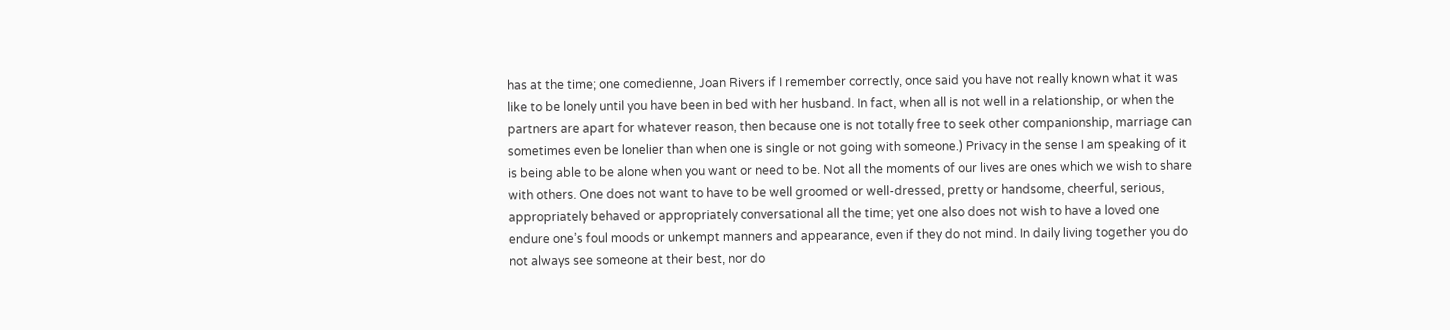has at the time; one comedienne, Joan Rivers if I remember correctly, once said you have not really known what it was like to be lonely until you have been in bed with her husband. In fact, when all is not well in a relationship, or when the partners are apart for whatever reason, then because one is not totally free to seek other companionship, marriage can sometimes even be lonelier than when one is single or not going with someone.) Privacy in the sense I am speaking of it is being able to be alone when you want or need to be. Not all the moments of our lives are ones which we wish to share with others. One does not want to have to be well groomed or well-dressed, pretty or handsome, cheerful, serious, appropriately behaved or appropriately conversational all the time; yet one also does not wish to have a loved one endure one’s foul moods or unkempt manners and appearance, even if they do not mind. In daily living together you do not always see someone at their best, nor do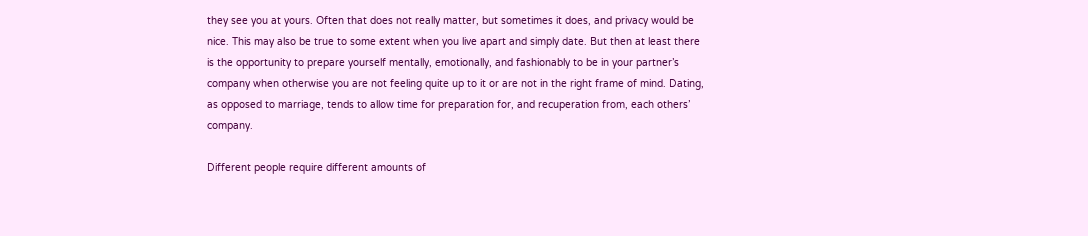they see you at yours. Often that does not really matter, but sometimes it does, and privacy would be nice. This may also be true to some extent when you live apart and simply date. But then at least there is the opportunity to prepare yourself mentally, emotionally, and fashionably to be in your partner’s company when otherwise you are not feeling quite up to it or are not in the right frame of mind. Dating, as opposed to marriage, tends to allow time for preparation for, and recuperation from, each others’ company.

Different people require different amounts of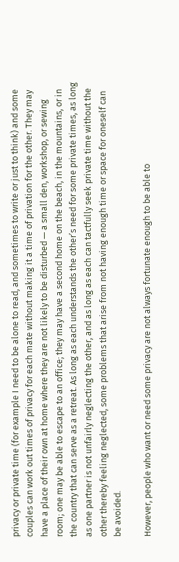privacy or private time (for example I need to be alone to read, and sometimes to write or just to think) and some couples can work out times of privacy for each mate without making it a time of privation for the other. They may have a place of their own at home where they are not likely to be disturbed — a small den, workshop, or sewing room; one may be able to escape to an office; they may have a second home on the beach, in the mountains, or in the country that can serve as a retreat. As long as each understands the other’s need for some private times, as long as one partner is not unfairly neglecting the other, and as long as each can tactfully seek private time without the other thereby feeling neglected, some problems that arise from not having enough time or space for oneself can be avoided.

However, people who want or need some privacy are not always fortunate enough to be able to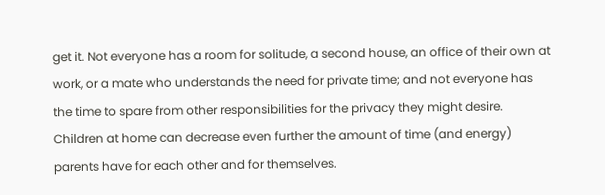get it. Not everyone has a room for solitude, a second house, an office of their own at work, or a mate who understands the need for private time; and not everyone has the time to spare from other responsibilities for the privacy they might desire. Children at home can decrease even further the amount of time (and energy) parents have for each other and for themselves.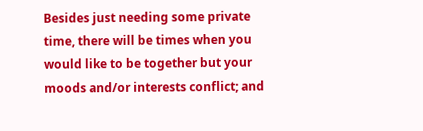Besides just needing some private time, there will be times when you would like to be together but your moods and/or interests conflict; and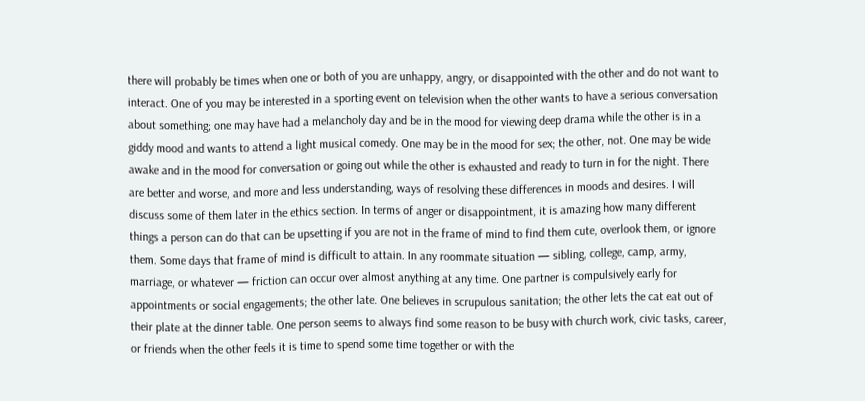there will probably be times when one or both of you are unhappy, angry, or disappointed with the other and do not want to interact. One of you may be interested in a sporting event on television when the other wants to have a serious conversation about something; one may have had a melancholy day and be in the mood for viewing deep drama while the other is in a giddy mood and wants to attend a light musical comedy. One may be in the mood for sex; the other, not. One may be wide awake and in the mood for conversation or going out while the other is exhausted and ready to turn in for the night. There are better and worse, and more and less understanding, ways of resolving these differences in moods and desires. I will discuss some of them later in the ethics section. In terms of anger or disappointment, it is amazing how many different things a person can do that can be upsetting if you are not in the frame of mind to find them cute, overlook them, or ignore them. Some days that frame of mind is difficult to attain. In any roommate situation — sibling, college, camp, army, marriage, or whatever — friction can occur over almost anything at any time. One partner is compulsively early for appointments or social engagements; the other late. One believes in scrupulous sanitation; the other lets the cat eat out of their plate at the dinner table. One person seems to always find some reason to be busy with church work, civic tasks, career, or friends when the other feels it is time to spend some time together or with the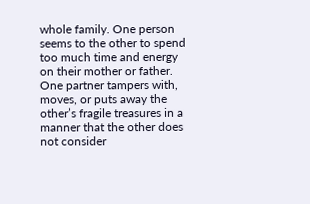whole family. One person seems to the other to spend too much time and energy on their mother or father. One partner tampers with, moves, or puts away the other’s fragile treasures in a manner that the other does not consider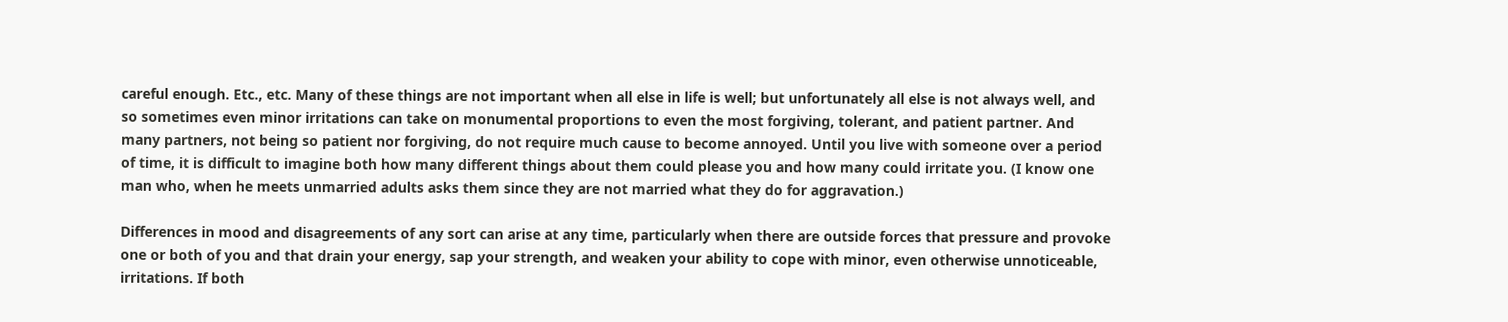careful enough. Etc., etc. Many of these things are not important when all else in life is well; but unfortunately all else is not always well, and so sometimes even minor irritations can take on monumental proportions to even the most forgiving, tolerant, and patient partner. And many partners, not being so patient nor forgiving, do not require much cause to become annoyed. Until you live with someone over a period of time, it is difficult to imagine both how many different things about them could please you and how many could irritate you. (I know one man who, when he meets unmarried adults asks them since they are not married what they do for aggravation.)

Differences in mood and disagreements of any sort can arise at any time, particularly when there are outside forces that pressure and provoke one or both of you and that drain your energy, sap your strength, and weaken your ability to cope with minor, even otherwise unnoticeable, irritations. If both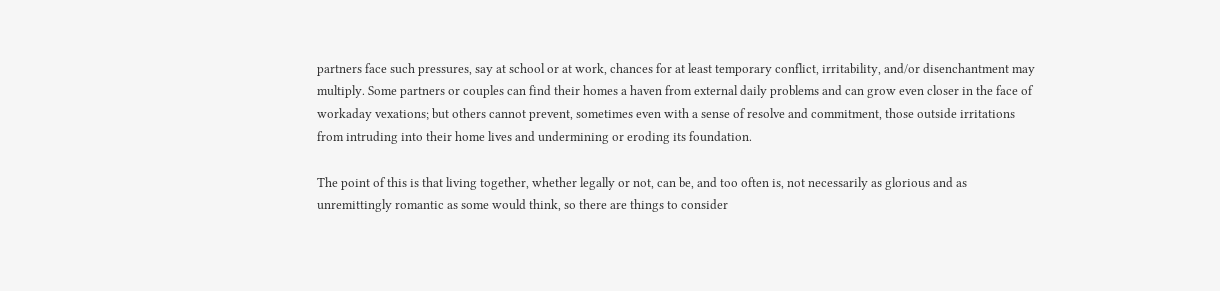partners face such pressures, say at school or at work, chances for at least temporary conflict, irritability, and/or disenchantment may multiply. Some partners or couples can find their homes a haven from external daily problems and can grow even closer in the face of workaday vexations; but others cannot prevent, sometimes even with a sense of resolve and commitment, those outside irritations from intruding into their home lives and undermining or eroding its foundation.

The point of this is that living together, whether legally or not, can be, and too often is, not necessarily as glorious and as unremittingly romantic as some would think, so there are things to consider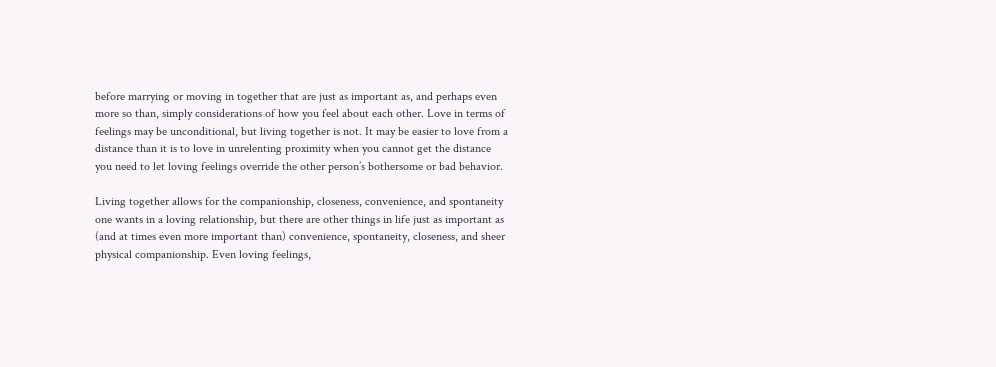before marrying or moving in together that are just as important as, and perhaps even more so than, simply considerations of how you feel about each other. Love in terms of feelings may be unconditional, but living together is not. It may be easier to love from a distance than it is to love in unrelenting proximity when you cannot get the distance you need to let loving feelings override the other person’s bothersome or bad behavior.

Living together allows for the companionship, closeness, convenience, and spontaneity one wants in a loving relationship, but there are other things in life just as important as (and at times even more important than) convenience, spontaneity, closeness, and sheer physical companionship. Even loving feelings,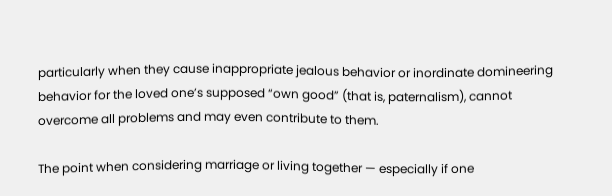particularly when they cause inappropriate jealous behavior or inordinate domineering behavior for the loved one’s supposed “own good” (that is, paternalism), cannot overcome all problems and may even contribute to them.

The point when considering marriage or living together — especially if one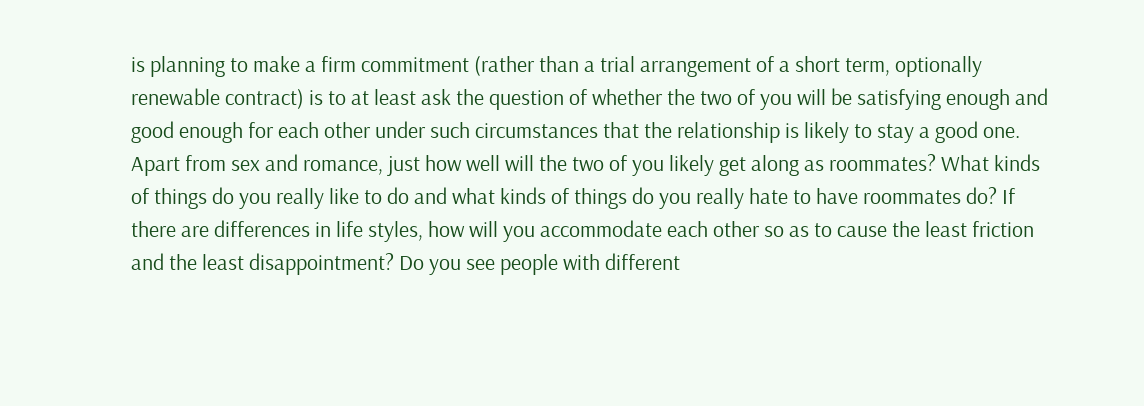is planning to make a firm commitment (rather than a trial arrangement of a short term, optionally renewable contract) is to at least ask the question of whether the two of you will be satisfying enough and good enough for each other under such circumstances that the relationship is likely to stay a good one. Apart from sex and romance, just how well will the two of you likely get along as roommates? What kinds of things do you really like to do and what kinds of things do you really hate to have roommates do? If there are differences in life styles, how will you accommodate each other so as to cause the least friction and the least disappointment? Do you see people with different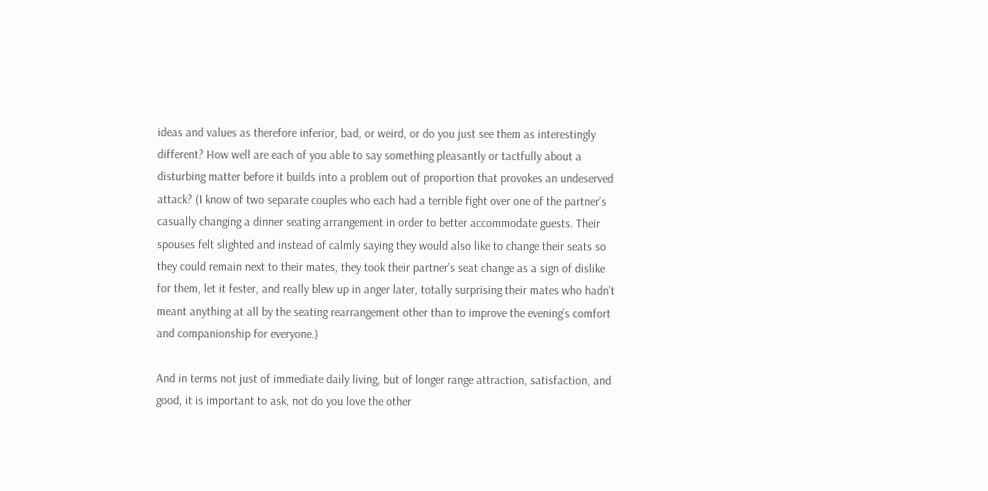ideas and values as therefore inferior, bad, or weird, or do you just see them as interestingly different? How well are each of you able to say something pleasantly or tactfully about a disturbing matter before it builds into a problem out of proportion that provokes an undeserved attack? (I know of two separate couples who each had a terrible fight over one of the partner’s casually changing a dinner seating arrangement in order to better accommodate guests. Their spouses felt slighted and instead of calmly saying they would also like to change their seats so they could remain next to their mates, they took their partner’s seat change as a sign of dislike for them, let it fester, and really blew up in anger later, totally surprising their mates who hadn’t meant anything at all by the seating rearrangement other than to improve the evening’s comfort and companionship for everyone.)

And in terms not just of immediate daily living, but of longer range attraction, satisfaction, and good, it is important to ask, not do you love the other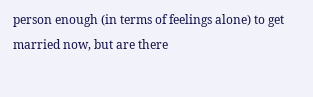person enough (in terms of feelings alone) to get married now, but are there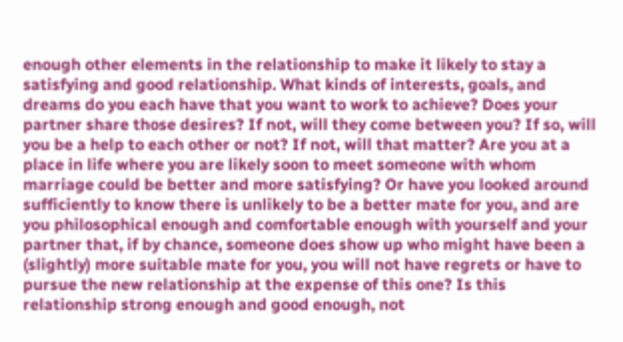enough other elements in the relationship to make it likely to stay a satisfying and good relationship. What kinds of interests, goals, and dreams do you each have that you want to work to achieve? Does your partner share those desires? If not, will they come between you? If so, will you be a help to each other or not? If not, will that matter? Are you at a place in life where you are likely soon to meet someone with whom marriage could be better and more satisfying? Or have you looked around sufficiently to know there is unlikely to be a better mate for you, and are you philosophical enough and comfortable enough with yourself and your partner that, if by chance, someone does show up who might have been a (slightly) more suitable mate for you, you will not have regrets or have to pursue the new relationship at the expense of this one? Is this relationship strong enough and good enough, not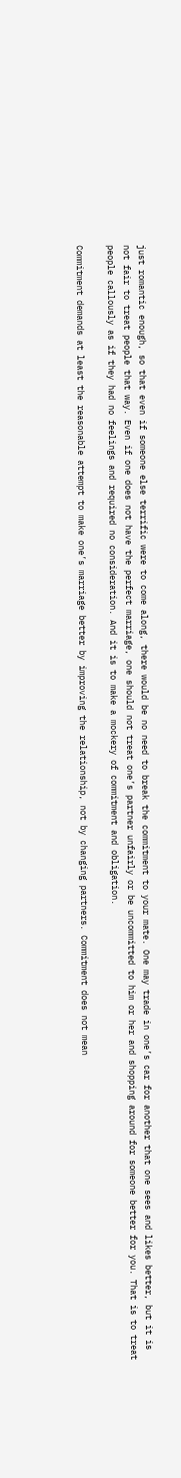just romantic enough, so that even if someone else terrific were to come along, there would be no need to break the commitment to your mate. One may trade in one’s car for another that one sees and likes better, but it is not fair to treat people that way. Even if one does not have the perfect marriage, one should not treat one’s partner unfairly or be uncommitted to him or her and shopping around for someone better for you. That is to treat people callously as if they had no feelings and required no consideration. And it is to make a mockery of commitment and obligation.

Commitment demands at least the reasonable attempt to make one’s marriage better by improving the relationship, not by changing partners. Commitment does not mean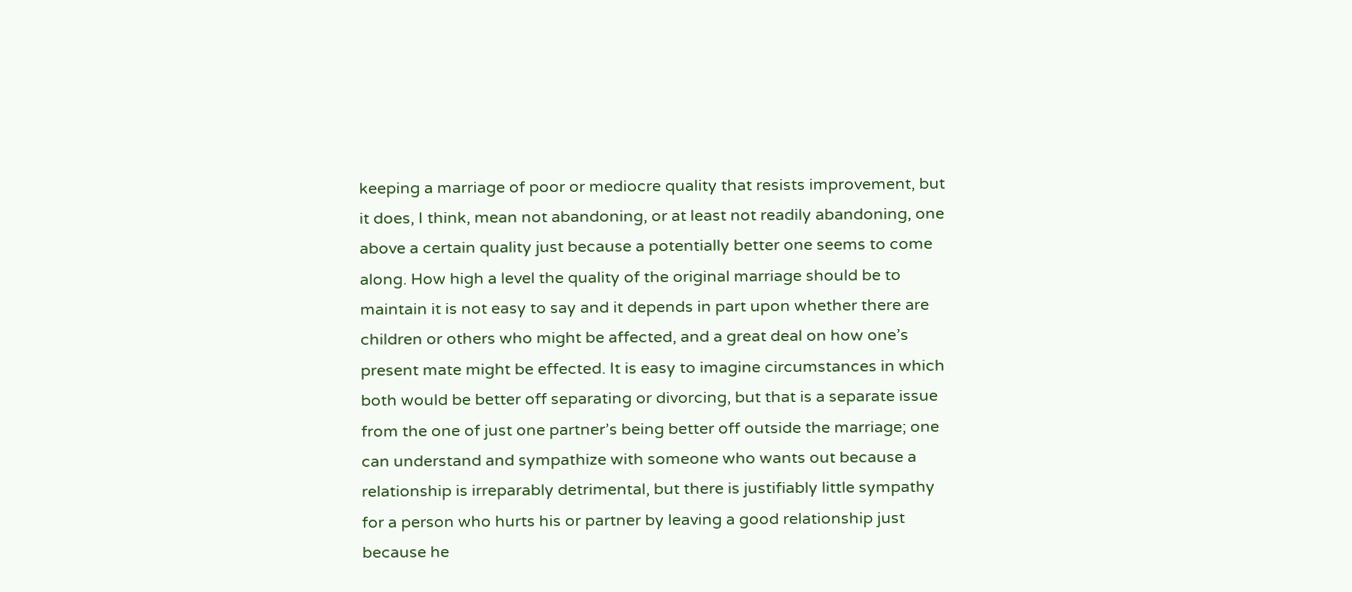keeping a marriage of poor or mediocre quality that resists improvement, but it does, I think, mean not abandoning, or at least not readily abandoning, one above a certain quality just because a potentially better one seems to come along. How high a level the quality of the original marriage should be to maintain it is not easy to say and it depends in part upon whether there are children or others who might be affected, and a great deal on how one’s present mate might be effected. It is easy to imagine circumstances in which both would be better off separating or divorcing, but that is a separate issue from the one of just one partner’s being better off outside the marriage; one can understand and sympathize with someone who wants out because a relationship is irreparably detrimental, but there is justifiably little sympathy for a person who hurts his or partner by leaving a good relationship just because he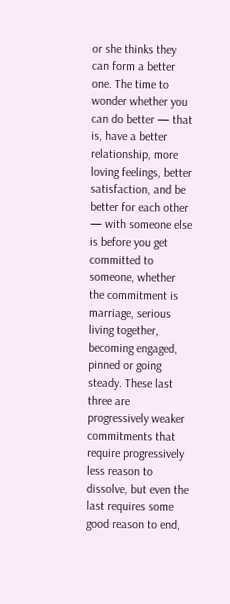or she thinks they can form a better one. The time to wonder whether you can do better — that is, have a better relationship, more loving feelings, better satisfaction, and be better for each other — with someone else is before you get committed to someone, whether the commitment is marriage, serious living together, becoming engaged, pinned or going steady. These last three are progressively weaker commitments that require progressively less reason to dissolve, but even the last requires some good reason to end,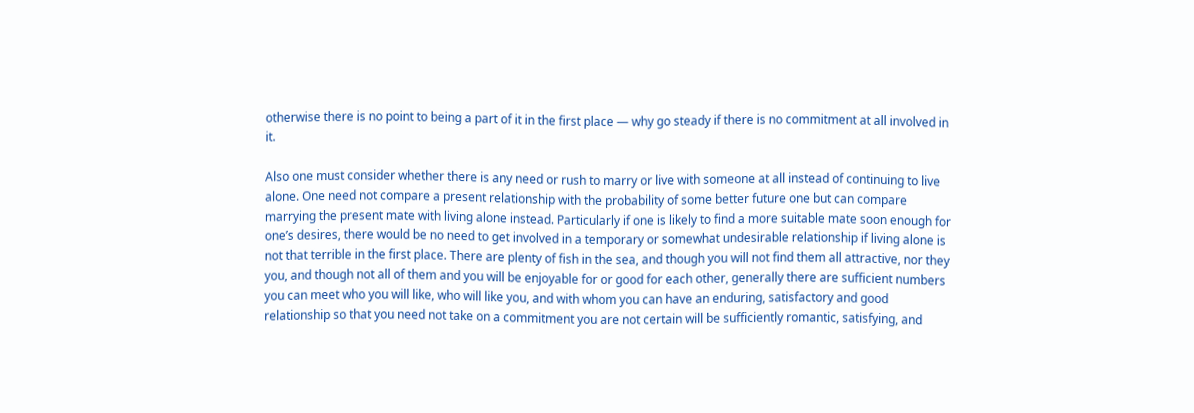otherwise there is no point to being a part of it in the first place — why go steady if there is no commitment at all involved in it.

Also one must consider whether there is any need or rush to marry or live with someone at all instead of continuing to live alone. One need not compare a present relationship with the probability of some better future one but can compare marrying the present mate with living alone instead. Particularly if one is likely to find a more suitable mate soon enough for one’s desires, there would be no need to get involved in a temporary or somewhat undesirable relationship if living alone is not that terrible in the first place. There are plenty of fish in the sea, and though you will not find them all attractive, nor they you, and though not all of them and you will be enjoyable for or good for each other, generally there are sufficient numbers you can meet who you will like, who will like you, and with whom you can have an enduring, satisfactory and good relationship so that you need not take on a commitment you are not certain will be sufficiently romantic, satisfying, and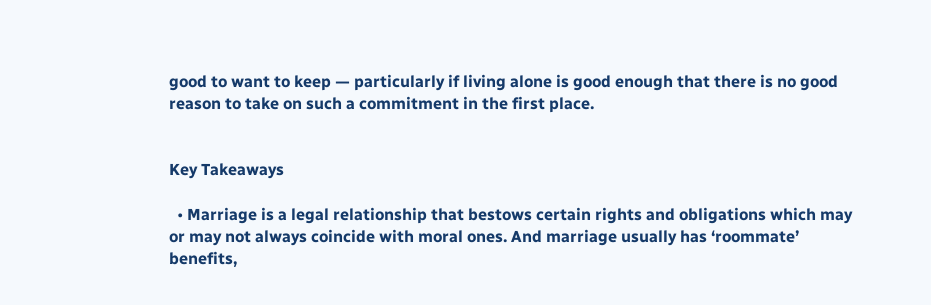good to want to keep — particularly if living alone is good enough that there is no good reason to take on such a commitment in the first place.


Key Takeaways

  • Marriage is a legal relationship that bestows certain rights and obligations which may or may not always coincide with moral ones. And marriage usually has ‘roommate’ benefits,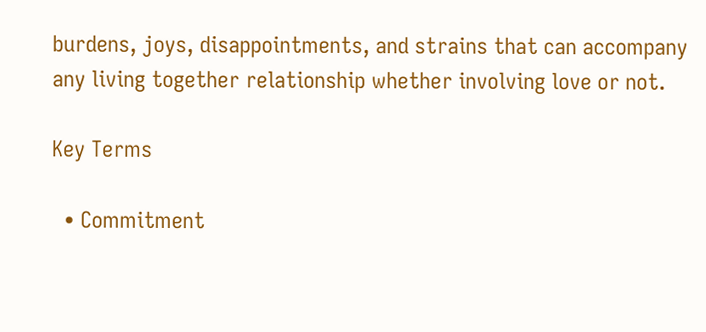burdens, joys, disappointments, and strains that can accompany any living together relationship whether involving love or not.

Key Terms

  • Commitment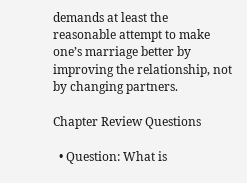demands at least the reasonable attempt to make one’s marriage better by improving the relationship, not by changing partners.

Chapter Review Questions

  • Question: What is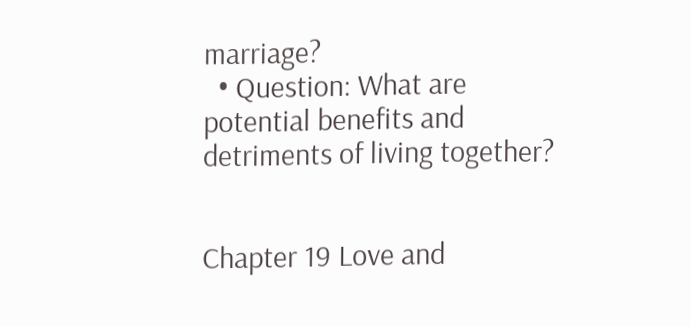marriage?
  • Question: What are potential benefits and detriments of living together?


Chapter 19 Love and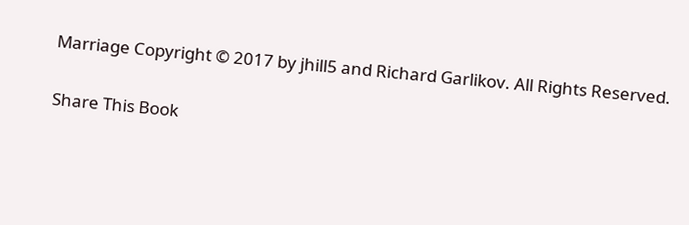Marriage Copyright © 2017 by jhill5 and Richard Garlikov. All Rights Reserved.

Share This Book